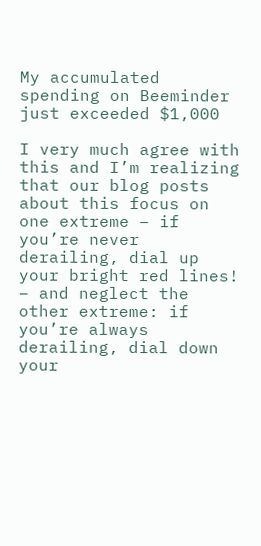My accumulated spending on Beeminder just exceeded $1,000

I very much agree with this and I’m realizing that our blog posts about this focus on one extreme – if you’re never derailing, dial up your bright red lines! – and neglect the other extreme: if you’re always derailing, dial down your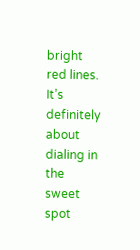bright red lines. It’s definitely about dialing in the sweet spot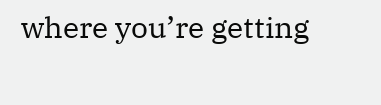where you’re getting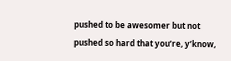pushed to be awesomer but not pushed so hard that you’re, y’know,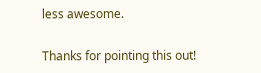less awesome.

Thanks for pointing this out!